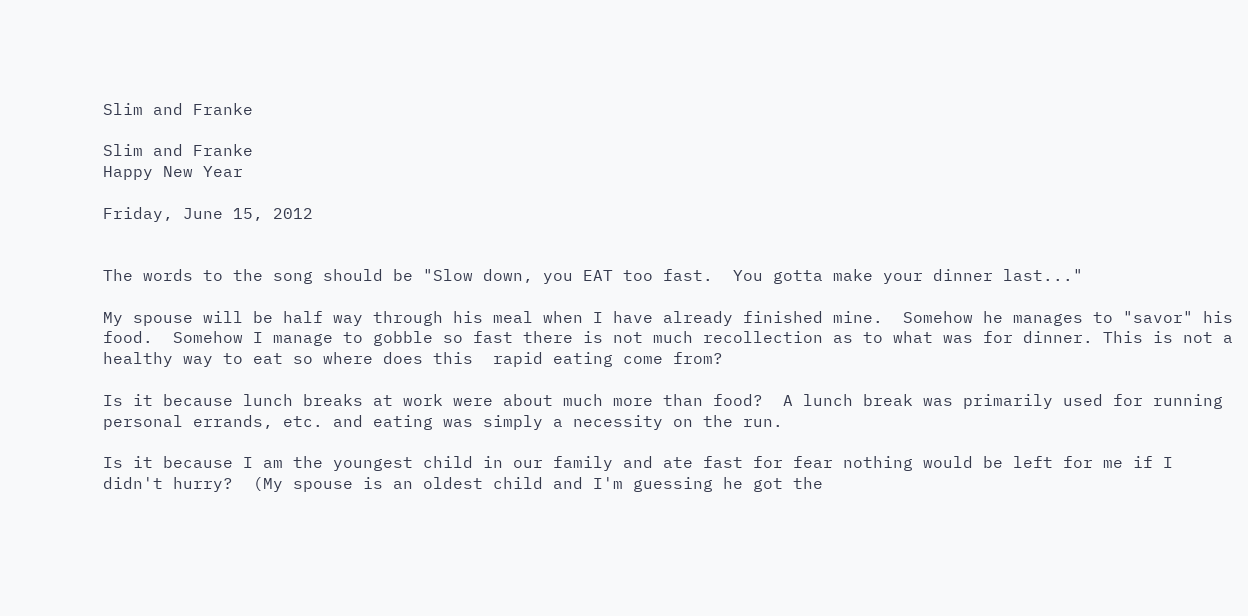Slim and Franke

Slim and Franke
Happy New Year

Friday, June 15, 2012


The words to the song should be "Slow down, you EAT too fast.  You gotta make your dinner last..."

My spouse will be half way through his meal when I have already finished mine.  Somehow he manages to "savor" his food.  Somehow I manage to gobble so fast there is not much recollection as to what was for dinner. This is not a healthy way to eat so where does this  rapid eating come from?

Is it because lunch breaks at work were about much more than food?  A lunch break was primarily used for running personal errands, etc. and eating was simply a necessity on the run.

Is it because I am the youngest child in our family and ate fast for fear nothing would be left for me if I didn't hurry?  (My spouse is an oldest child and I'm guessing he got the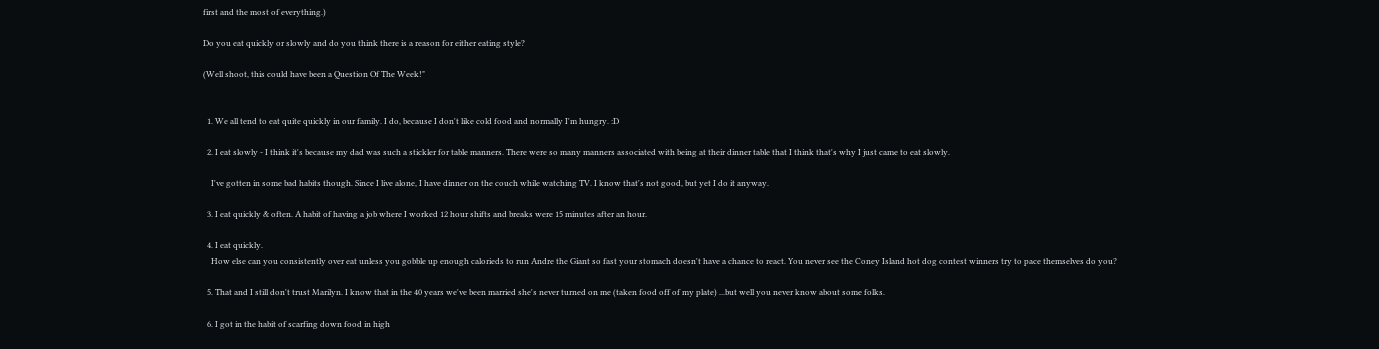first and the most of everything.)

Do you eat quickly or slowly and do you think there is a reason for either eating style?

(Well shoot, this could have been a Question Of The Week!"


  1. We all tend to eat quite quickly in our family. I do, because I don't like cold food and normally I'm hungry. :D

  2. I eat slowly - I think it's because my dad was such a stickler for table manners. There were so many manners associated with being at their dinner table that I think that's why I just came to eat slowly.

    I've gotten in some bad habits though. Since I live alone, I have dinner on the couch while watching TV. I know that's not good, but yet I do it anyway.

  3. I eat quickly & often. A habit of having a job where I worked 12 hour shifts and breaks were 15 minutes after an hour.

  4. I eat quickly.
    How else can you consistently over eat unless you gobble up enough calorieds to run Andre the Giant so fast your stomach doesn't have a chance to react. You never see the Coney Island hot dog contest winners try to pace themselves do you?

  5. That and I still don't trust Marilyn. I know that in the 40 years we've been married she's never turned on me (taken food off of my plate) ...but well you never know about some folks.

  6. I got in the habit of scarfing down food in high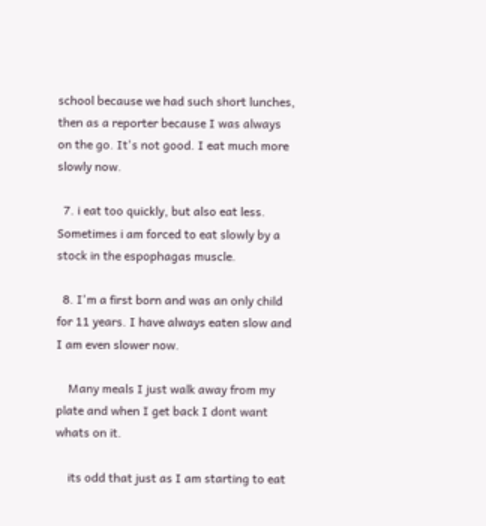school because we had such short lunches, then as a reporter because I was always on the go. It's not good. I eat much more slowly now.

  7. i eat too quickly, but also eat less. Sometimes i am forced to eat slowly by a stock in the espophagas muscle.

  8. I'm a first born and was an only child for 11 years. I have always eaten slow and I am even slower now.

    Many meals I just walk away from my plate and when I get back I dont want whats on it.

    its odd that just as I am starting to eat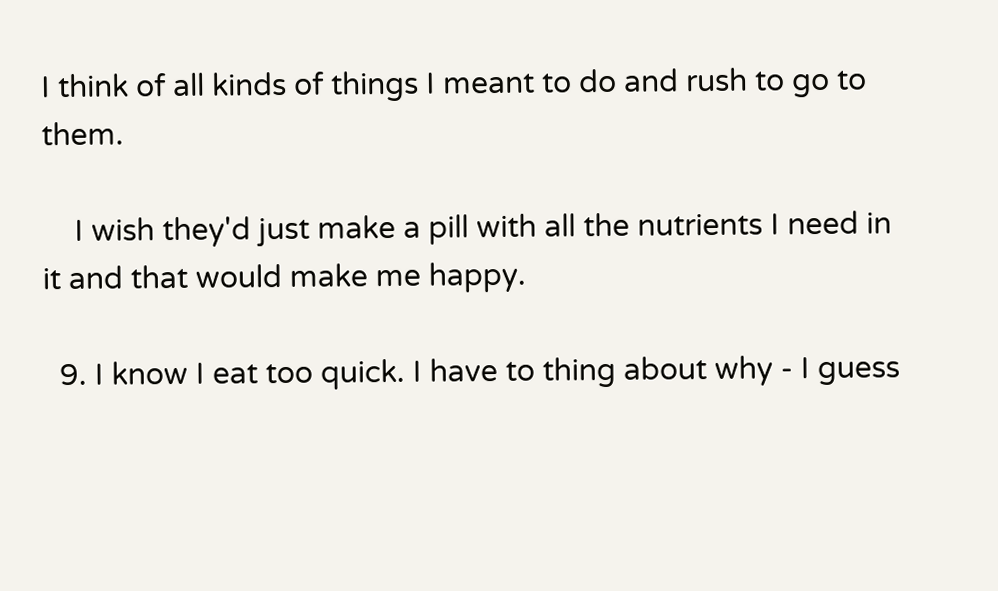I think of all kinds of things I meant to do and rush to go to them.

    I wish they'd just make a pill with all the nutrients I need in it and that would make me happy.

  9. I know I eat too quick. I have to thing about why - I guess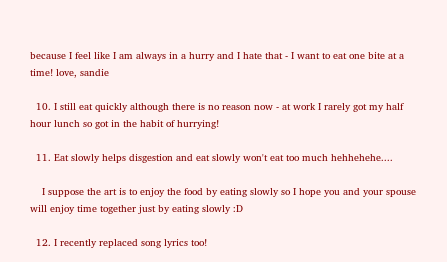because I feel like I am always in a hurry and I hate that - I want to eat one bite at a time! love, sandie

  10. I still eat quickly although there is no reason now - at work I rarely got my half hour lunch so got in the habit of hurrying!

  11. Eat slowly helps disgestion and eat slowly won't eat too much hehhehehe....

    I suppose the art is to enjoy the food by eating slowly so I hope you and your spouse will enjoy time together just by eating slowly :D

  12. I recently replaced song lyrics too!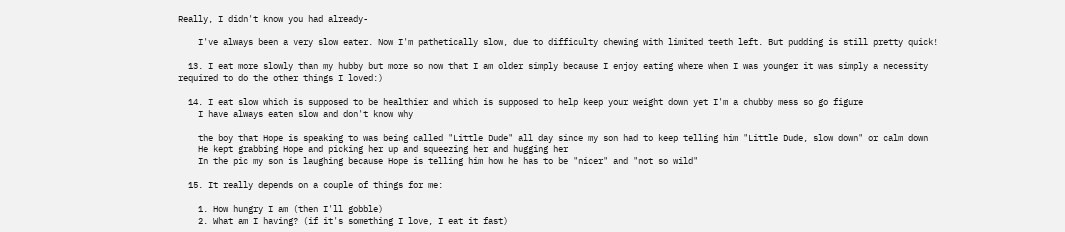Really, I didn't know you had already-

    I've always been a very slow eater. Now I'm pathetically slow, due to difficulty chewing with limited teeth left. But pudding is still pretty quick!

  13. I eat more slowly than my hubby but more so now that I am older simply because I enjoy eating where when I was younger it was simply a necessity required to do the other things I loved:)

  14. I eat slow which is supposed to be healthier and which is supposed to help keep your weight down yet I'm a chubby mess so go figure
    I have always eaten slow and don't know why

    the boy that Hope is speaking to was being called "Little Dude" all day since my son had to keep telling him "Little Dude, slow down" or calm down
    He kept grabbing Hope and picking her up and squeezing her and hugging her
    In the pic my son is laughing because Hope is telling him how he has to be "nicer" and "not so wild"

  15. It really depends on a couple of things for me:

    1. How hungry I am (then I'll gobble)
    2. What am I having? (if it's something I love, I eat it fast)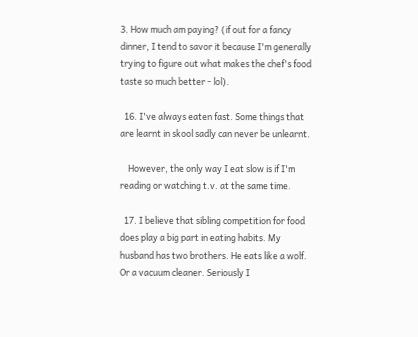3. How much am paying? (if out for a fancy dinner, I tend to savor it because I'm generally trying to figure out what makes the chef's food taste so much better - lol).

  16. I've always eaten fast. Some things that are learnt in skool sadly can never be unlearnt.

    However, the only way I eat slow is if I'm reading or watching t.v. at the same time.

  17. I believe that sibling competition for food does play a big part in eating habits. My husband has two brothers. He eats like a wolf. Or a vacuum cleaner. Seriously I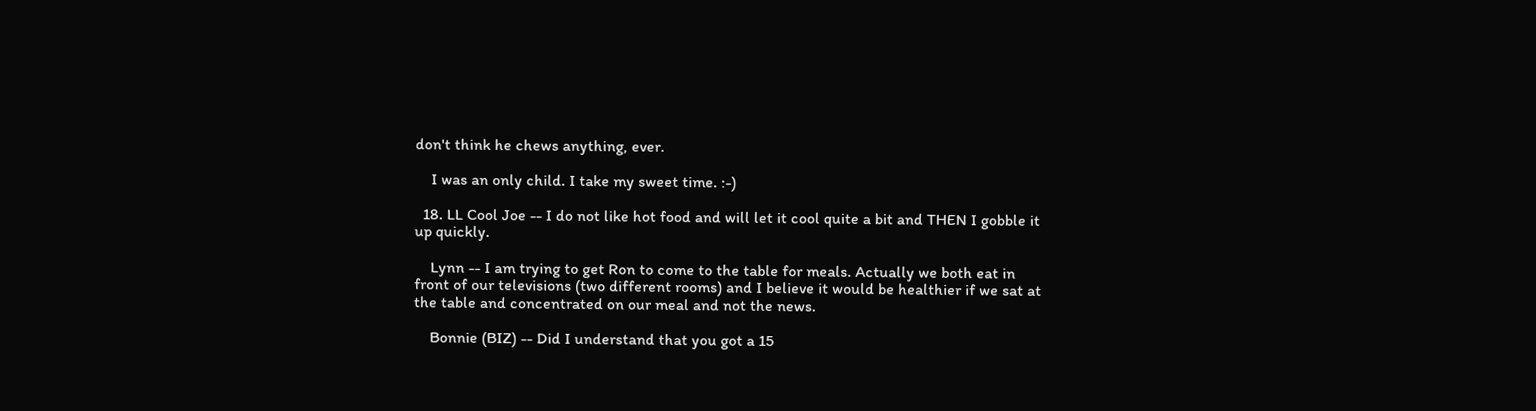don't think he chews anything, ever.

    I was an only child. I take my sweet time. :-)

  18. LL Cool Joe -- I do not like hot food and will let it cool quite a bit and THEN I gobble it up quickly.

    Lynn -- I am trying to get Ron to come to the table for meals. Actually we both eat in front of our televisions (two different rooms) and I believe it would be healthier if we sat at the table and concentrated on our meal and not the news.

    Bonnie (BIZ) -- Did I understand that you got a 15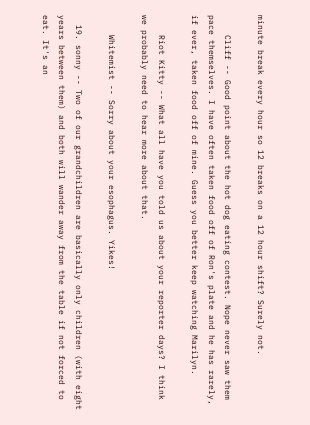minute break every hour so 12 breaks on a 12 hour shift? Surely not.

    Cliff -- Good point about the hot dog eating contest. Nope never saw them pace themselves. I have often taken food off of Ron's plate and he has rarely, if ever, taken food off of mine. Guess you better keep watching Marilyn.

    Riot Kitty -- What all have you told us about your reporter days? I think we probably need to hear more about that.

    Whitemist -- Sorry about your esophagus. Yikes!

  19. sonny -- Two of our grandchildren are basically only children (with eight years between them) and both will wander away from the table if not forced to eat. It's an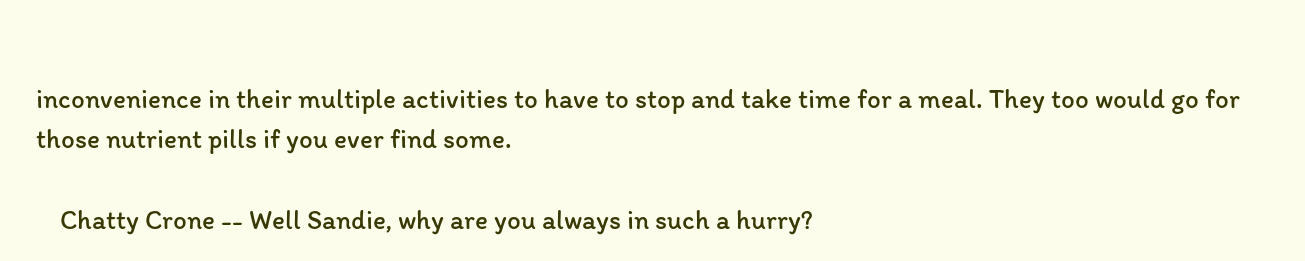inconvenience in their multiple activities to have to stop and take time for a meal. They too would go for those nutrient pills if you ever find some.

    Chatty Crone -- Well Sandie, why are you always in such a hurry?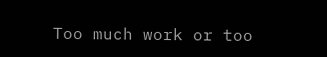Too much work or too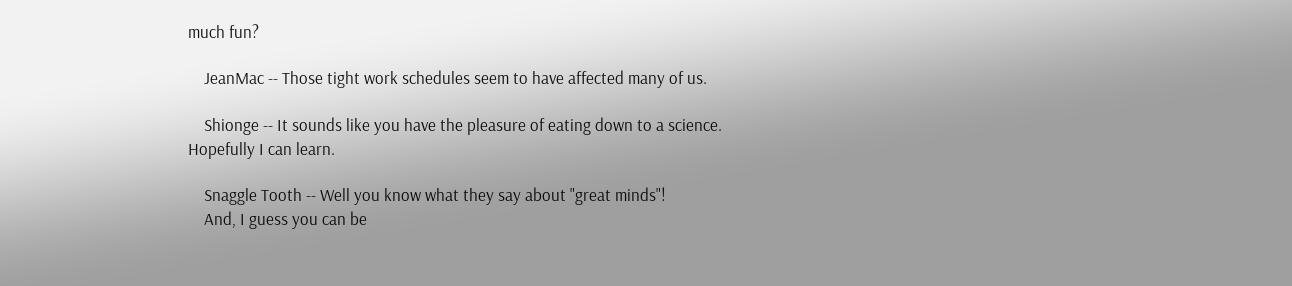much fun?

    JeanMac -- Those tight work schedules seem to have affected many of us.

    Shionge -- It sounds like you have the pleasure of eating down to a science. Hopefully I can learn.

    Snaggle Tooth -- Well you know what they say about "great minds"!
    And, I guess you can be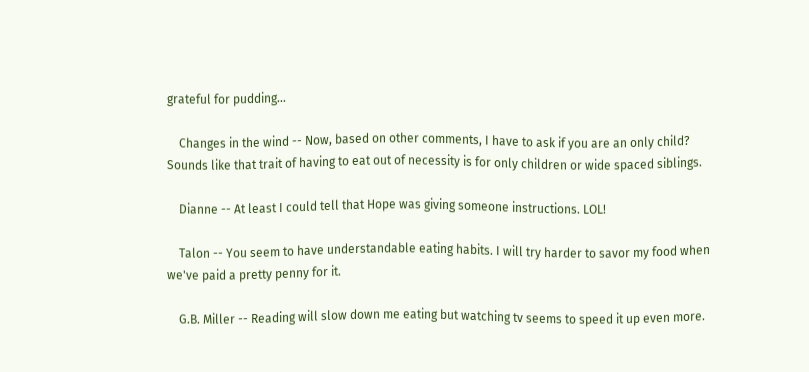grateful for pudding...

    Changes in the wind -- Now, based on other comments, I have to ask if you are an only child? Sounds like that trait of having to eat out of necessity is for only children or wide spaced siblings.

    Dianne -- At least I could tell that Hope was giving someone instructions. LOL!

    Talon -- You seem to have understandable eating habits. I will try harder to savor my food when we've paid a pretty penny for it.

    G.B. Miller -- Reading will slow down me eating but watching tv seems to speed it up even more.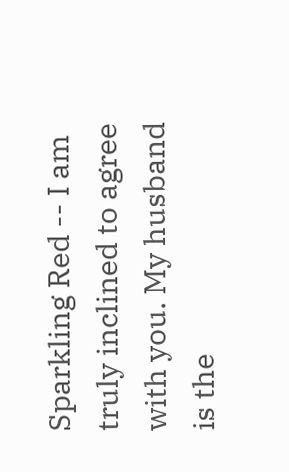Sparkling Red -- I am truly inclined to agree with you. My husband is the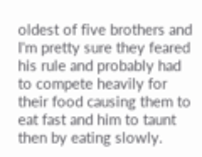oldest of five brothers and I'm pretty sure they feared his rule and probably had to compete heavily for their food causing them to eat fast and him to taunt then by eating slowly.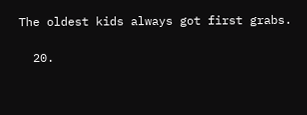The oldest kids always got first grabs.

  20.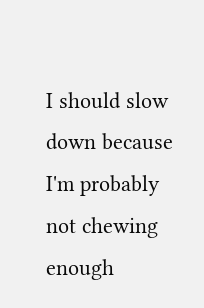I should slow down because I'm probably not chewing enough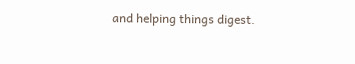and helping things digest.